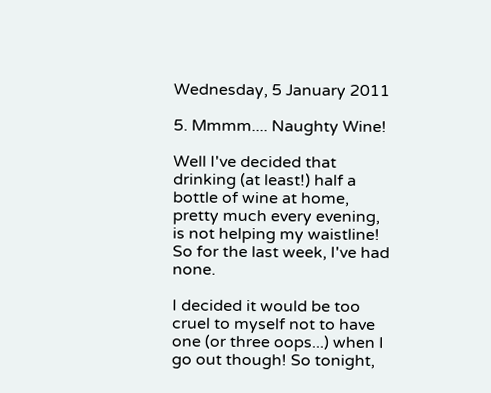Wednesday, 5 January 2011

5. Mmmm.... Naughty Wine!

Well I've decided that drinking (at least!) half a bottle of wine at home, pretty much every evening, is not helping my waistline!
So for the last week, I've had none.

I decided it would be too cruel to myself not to have one (or three oops...) when I go out though! So tonight,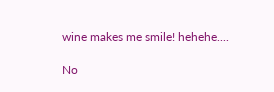wine makes me smile! hehehe....

No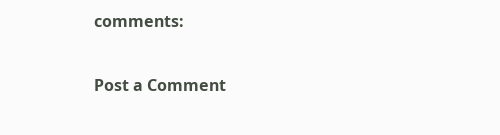comments:

Post a Comment